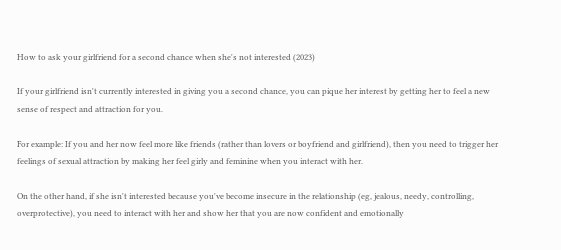How to ask your girlfriend for a second chance when she's not interested (2023)

If your girlfriend isn't currently interested in giving you a second chance, you can pique her interest by getting her to feel a new sense of respect and attraction for you.

For example: If you and her now feel more like friends (rather than lovers or boyfriend and girlfriend), then you need to trigger her feelings of sexual attraction by making her feel girly and feminine when you interact with her.

On the other hand, if she isn't interested because you've become insecure in the relationship (eg, jealous, needy, controlling, overprotective), you need to interact with her and show her that you are now confident and emotionally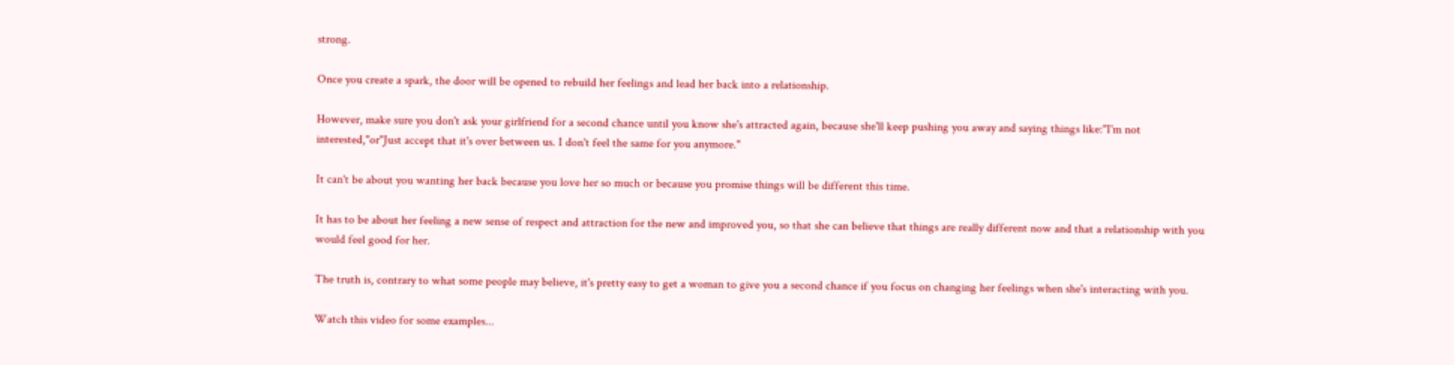strong.

Once you create a spark, the door will be opened to rebuild her feelings and lead her back into a relationship.

However, make sure you don't ask your girlfriend for a second chance until you know she's attracted again, because she'll keep pushing you away and saying things like:"I'm not interested,"or"Just accept that it's over between us. I don't feel the same for you anymore."

It can't be about you wanting her back because you love her so much or because you promise things will be different this time.

It has to be about her feeling a new sense of respect and attraction for the new and improved you, so that she can believe that things are really different now and that a relationship with you would feel good for her.

The truth is, contrary to what some people may believe, it's pretty easy to get a woman to give you a second chance if you focus on changing her feelings when she's interacting with you.

Watch this video for some examples...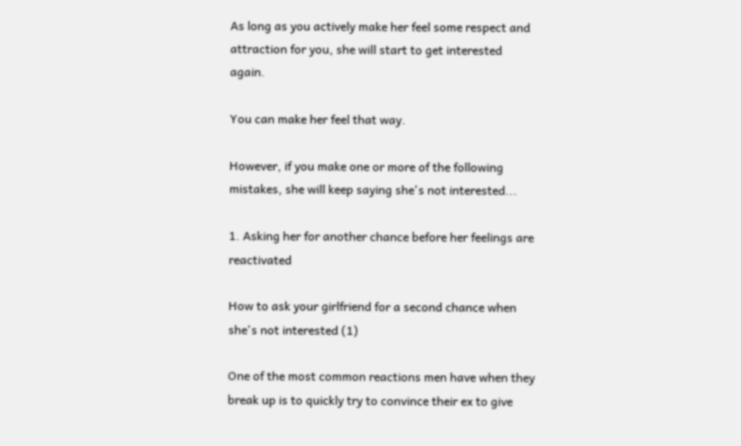As long as you actively make her feel some respect and attraction for you, she will start to get interested again.

You can make her feel that way.

However, if you make one or more of the following mistakes, she will keep saying she's not interested...

1. Asking her for another chance before her feelings are reactivated

How to ask your girlfriend for a second chance when she's not interested (1)

One of the most common reactions men have when they break up is to quickly try to convince their ex to give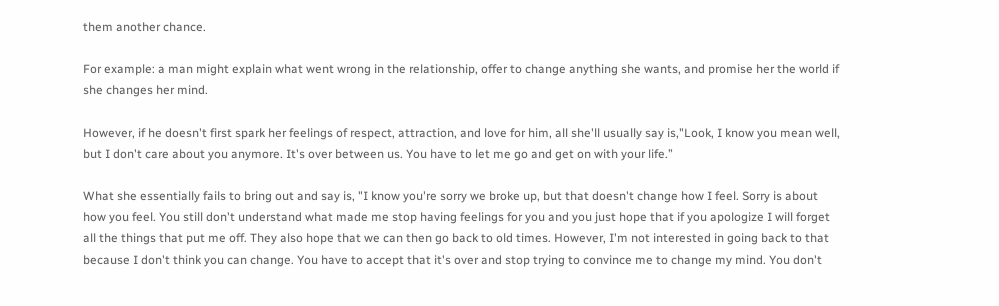them another chance.

For example: a man might explain what went wrong in the relationship, offer to change anything she wants, and promise her the world if she changes her mind.

However, if he doesn't first spark her feelings of respect, attraction, and love for him, all she'll usually say is,"Look, I know you mean well, but I don't care about you anymore. It's over between us. You have to let me go and get on with your life.”

What she essentially fails to bring out and say is, "I know you're sorry we broke up, but that doesn't change how I feel. Sorry is about how you feel. You still don't understand what made me stop having feelings for you and you just hope that if you apologize I will forget all the things that put me off. They also hope that we can then go back to old times. However, I'm not interested in going back to that because I don't think you can change. You have to accept that it's over and stop trying to convince me to change my mind. You don't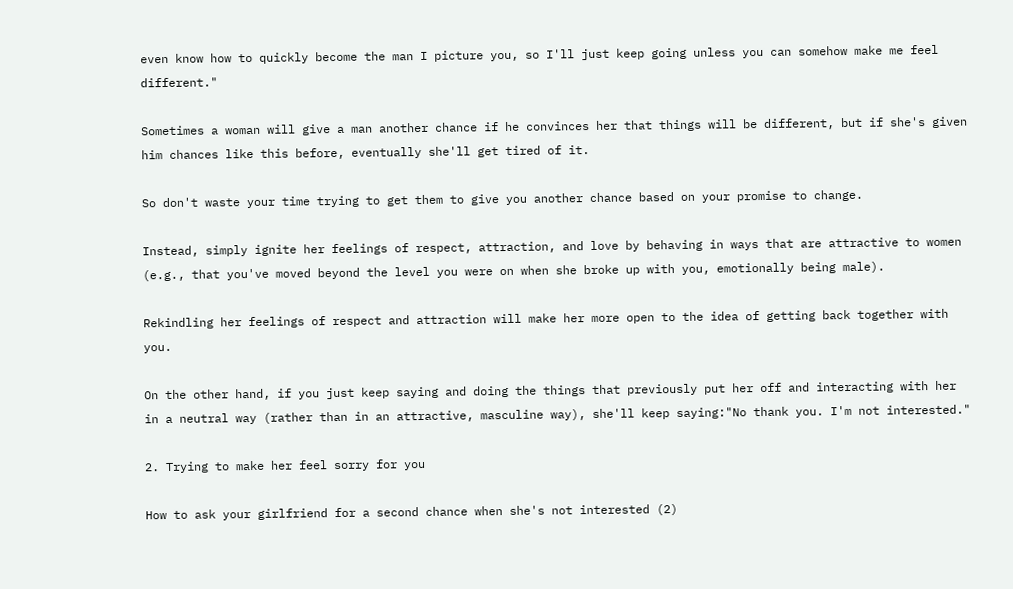even know how to quickly become the man I picture you, so I'll just keep going unless you can somehow make me feel different."

Sometimes a woman will give a man another chance if he convinces her that things will be different, but if she's given him chances like this before, eventually she'll get tired of it.

So don't waste your time trying to get them to give you another chance based on your promise to change.

Instead, simply ignite her feelings of respect, attraction, and love by behaving in ways that are attractive to women (e.g., that you've moved beyond the level you were on when she broke up with you, emotionally being male).

Rekindling her feelings of respect and attraction will make her more open to the idea of getting back together with you.

On the other hand, if you just keep saying and doing the things that previously put her off and interacting with her in a neutral way (rather than in an attractive, masculine way), she'll keep saying:"No thank you. I'm not interested."

2. Trying to make her feel sorry for you

How to ask your girlfriend for a second chance when she's not interested (2)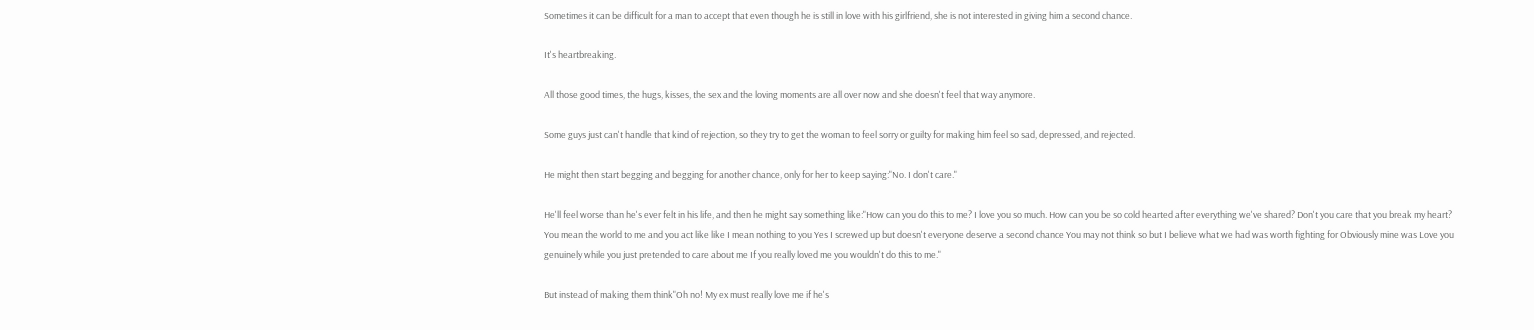Sometimes it can be difficult for a man to accept that even though he is still in love with his girlfriend, she is not interested in giving him a second chance.

It's heartbreaking.

All those good times, the hugs, kisses, the sex and the loving moments are all over now and she doesn't feel that way anymore.

Some guys just can't handle that kind of rejection, so they try to get the woman to feel sorry or guilty for making him feel so sad, depressed, and rejected.

He might then start begging and begging for another chance, only for her to keep saying:"No. I don't care."

He'll feel worse than he's ever felt in his life, and then he might say something like:"How can you do this to me? I love you so much. How can you be so cold hearted after everything we've shared? Don't you care that you break my heart? You mean the world to me and you act like like I mean nothing to you Yes I screwed up but doesn't everyone deserve a second chance You may not think so but I believe what we had was worth fighting for Obviously mine was Love you genuinely while you just pretended to care about me If you really loved me you wouldn't do this to me."

But instead of making them think"Oh no! My ex must really love me if he's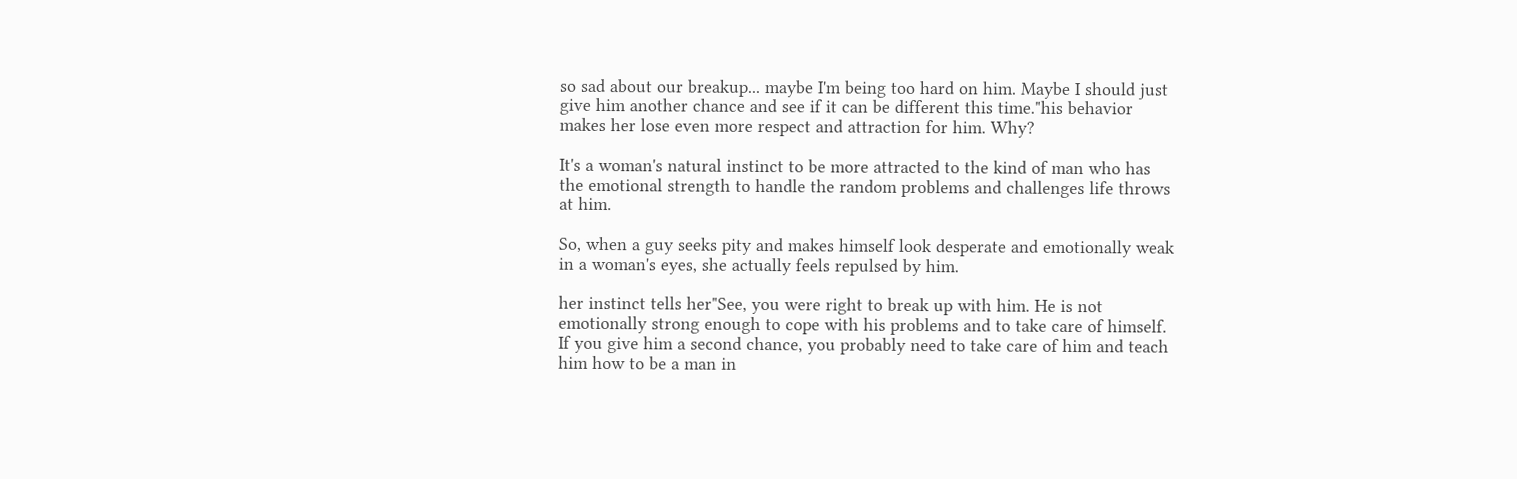so sad about our breakup... maybe I'm being too hard on him. Maybe I should just give him another chance and see if it can be different this time."his behavior makes her lose even more respect and attraction for him. Why?

It's a woman's natural instinct to be more attracted to the kind of man who has the emotional strength to handle the random problems and challenges life throws at him.

So, when a guy seeks pity and makes himself look desperate and emotionally weak in a woman's eyes, she actually feels repulsed by him.

her instinct tells her"See, you were right to break up with him. He is not emotionally strong enough to cope with his problems and to take care of himself. If you give him a second chance, you probably need to take care of him and teach him how to be a man in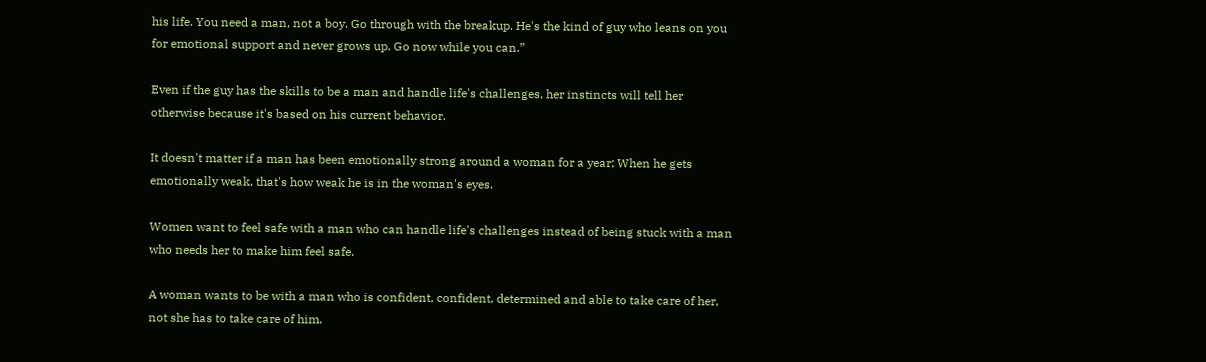his life. You need a man, not a boy. Go through with the breakup. He's the kind of guy who leans on you for emotional support and never grows up. Go now while you can.”

Even if the guy has the skills to be a man and handle life's challenges, her instincts will tell her otherwise because it's based on his current behavior.

It doesn't matter if a man has been emotionally strong around a woman for a year; When he gets emotionally weak, that's how weak he is in the woman's eyes.

Women want to feel safe with a man who can handle life's challenges instead of being stuck with a man who needs her to make him feel safe.

A woman wants to be with a man who is confident, confident, determined and able to take care of her, not she has to take care of him.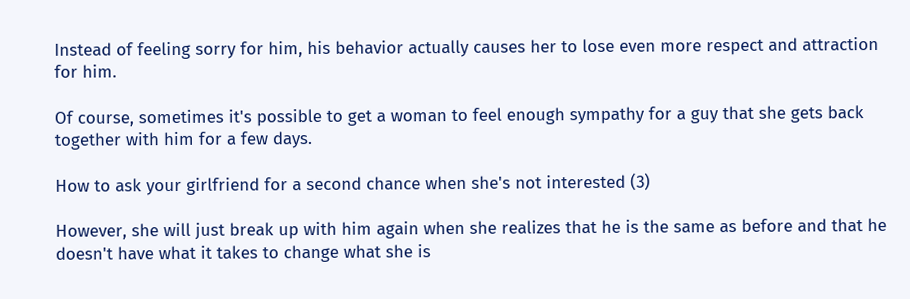Instead of feeling sorry for him, his behavior actually causes her to lose even more respect and attraction for him.

Of course, sometimes it's possible to get a woman to feel enough sympathy for a guy that she gets back together with him for a few days.

How to ask your girlfriend for a second chance when she's not interested (3)

However, she will just break up with him again when she realizes that he is the same as before and that he doesn't have what it takes to change what she is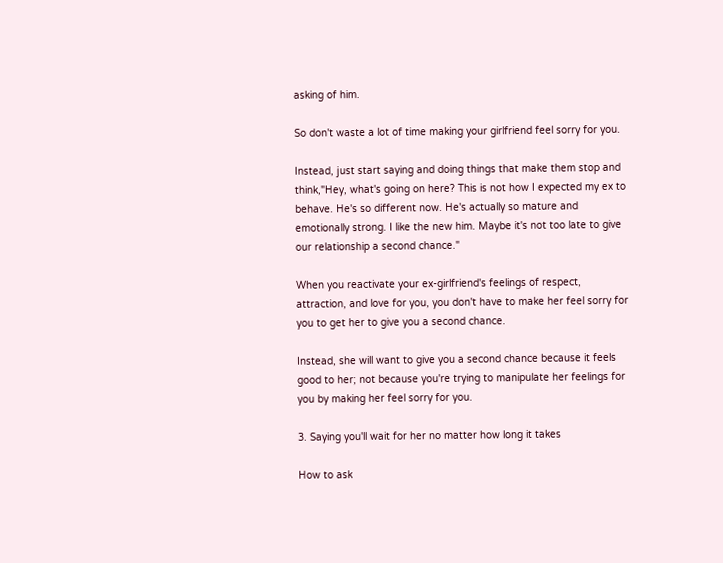asking of him.

So don't waste a lot of time making your girlfriend feel sorry for you.

Instead, just start saying and doing things that make them stop and think,"Hey, what's going on here? This is not how I expected my ex to behave. He's so different now. He's actually so mature and emotionally strong. I like the new him. Maybe it's not too late to give our relationship a second chance."

When you reactivate your ex-girlfriend's feelings of respect, attraction, and love for you, you don't have to make her feel sorry for you to get her to give you a second chance.

Instead, she will want to give you a second chance because it feels good to her; not because you're trying to manipulate her feelings for you by making her feel sorry for you.

3. Saying you'll wait for her no matter how long it takes

How to ask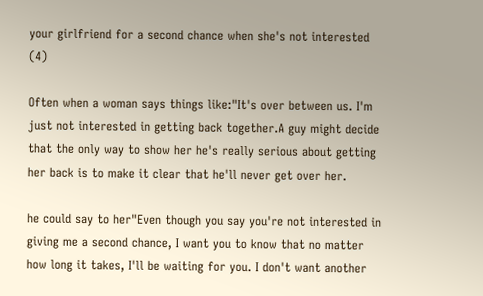your girlfriend for a second chance when she's not interested (4)

Often when a woman says things like:"It's over between us. I'm just not interested in getting back together.A guy might decide that the only way to show her he's really serious about getting her back is to make it clear that he'll never get over her.

he could say to her"Even though you say you're not interested in giving me a second chance, I want you to know that no matter how long it takes, I'll be waiting for you. I don't want another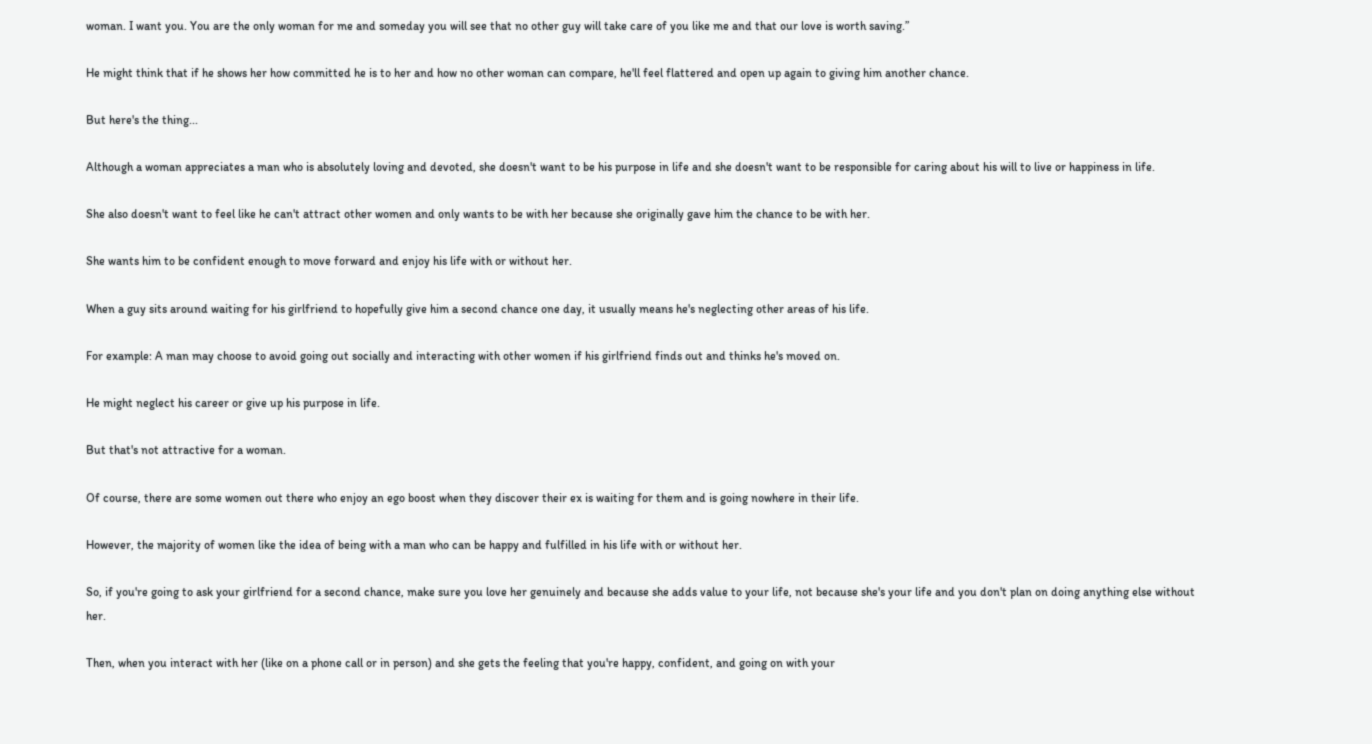woman. I want you. You are the only woman for me and someday you will see that no other guy will take care of you like me and that our love is worth saving.”

He might think that if he shows her how committed he is to her and how no other woman can compare, he'll feel flattered and open up again to giving him another chance.

But here's the thing...

Although a woman appreciates a man who is absolutely loving and devoted, she doesn't want to be his purpose in life and she doesn't want to be responsible for caring about his will to live or happiness in life.

She also doesn't want to feel like he can't attract other women and only wants to be with her because she originally gave him the chance to be with her.

She wants him to be confident enough to move forward and enjoy his life with or without her.

When a guy sits around waiting for his girlfriend to hopefully give him a second chance one day, it usually means he's neglecting other areas of his life.

For example: A man may choose to avoid going out socially and interacting with other women if his girlfriend finds out and thinks he's moved on.

He might neglect his career or give up his purpose in life.

But that's not attractive for a woman.

Of course, there are some women out there who enjoy an ego boost when they discover their ex is waiting for them and is going nowhere in their life.

However, the majority of women like the idea of being with a man who can be happy and fulfilled in his life with or without her.

So, if you're going to ask your girlfriend for a second chance, make sure you love her genuinely and because she adds value to your life, not because she's your life and you don't plan on doing anything else without her.

Then, when you interact with her (like on a phone call or in person) and she gets the feeling that you're happy, confident, and going on with your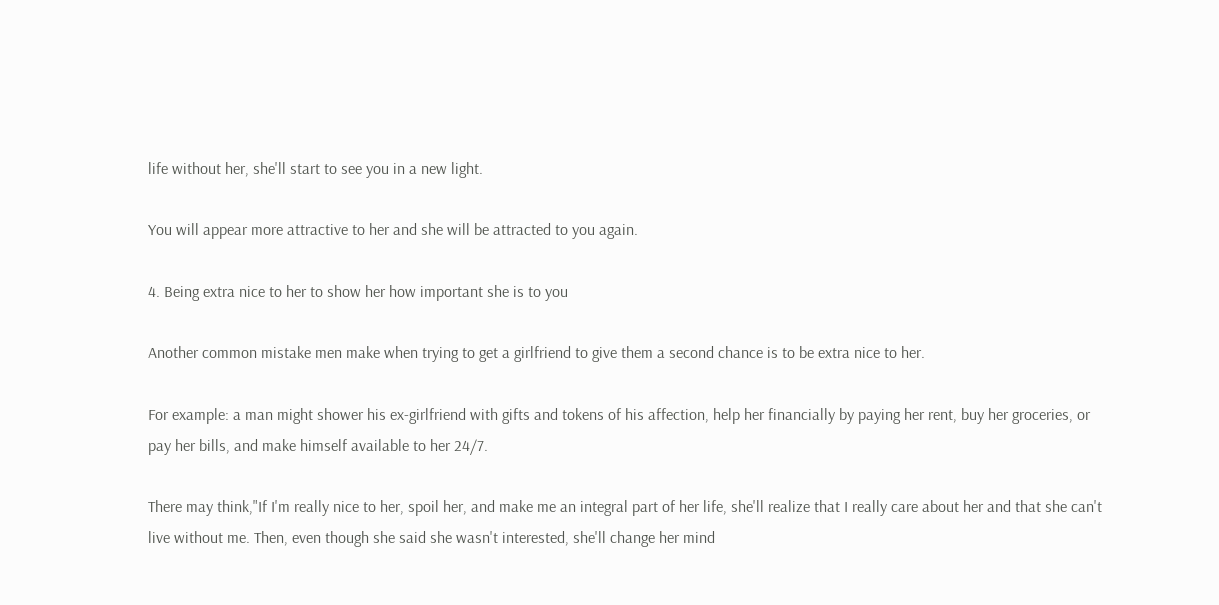life without her, she'll start to see you in a new light.

You will appear more attractive to her and she will be attracted to you again.

4. Being extra nice to her to show her how important she is to you

Another common mistake men make when trying to get a girlfriend to give them a second chance is to be extra nice to her.

For example: a man might shower his ex-girlfriend with gifts and tokens of his affection, help her financially by paying her rent, buy her groceries, or pay her bills, and make himself available to her 24/7.

There may think,"If I'm really nice to her, spoil her, and make me an integral part of her life, she'll realize that I really care about her and that she can't live without me. Then, even though she said she wasn't interested, she'll change her mind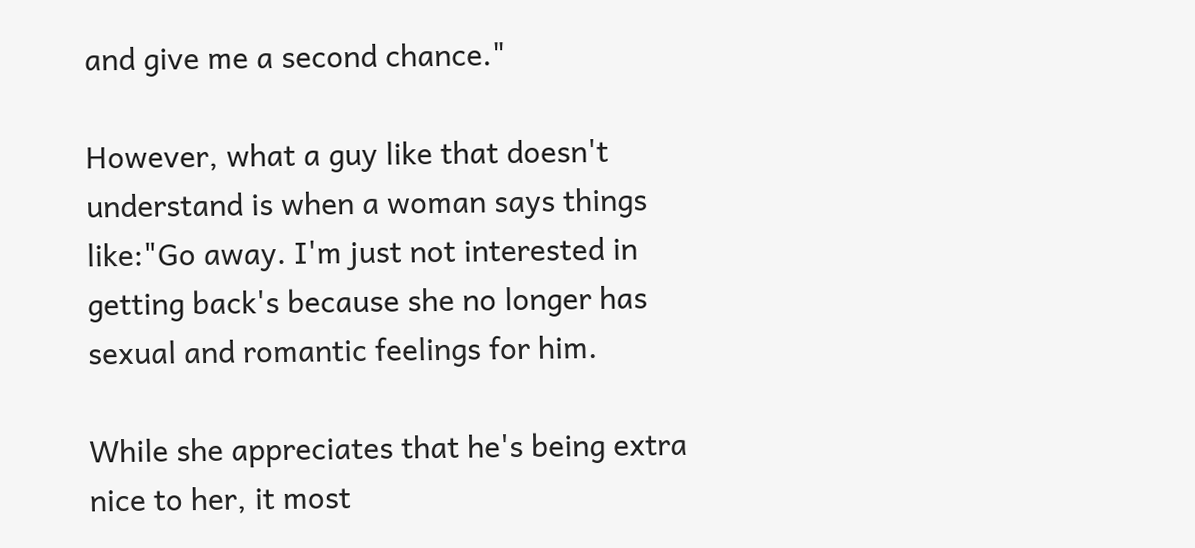and give me a second chance."

However, what a guy like that doesn't understand is when a woman says things like:"Go away. I'm just not interested in getting back's because she no longer has sexual and romantic feelings for him.

While she appreciates that he's being extra nice to her, it most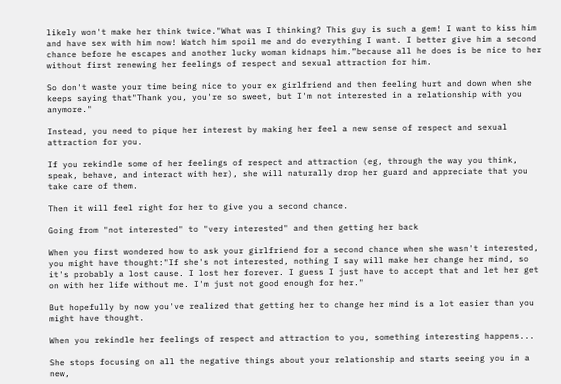likely won't make her think twice."What was I thinking? This guy is such a gem! I want to kiss him and have sex with him now! Watch him spoil me and do everything I want. I better give him a second chance before he escapes and another lucky woman kidnaps him.”because all he does is be nice to her without first renewing her feelings of respect and sexual attraction for him.

So don't waste your time being nice to your ex girlfriend and then feeling hurt and down when she keeps saying that"Thank you, you're so sweet, but I'm not interested in a relationship with you anymore."

Instead, you need to pique her interest by making her feel a new sense of respect and sexual attraction for you.

If you rekindle some of her feelings of respect and attraction (eg, through the way you think, speak, behave, and interact with her), she will naturally drop her guard and appreciate that you take care of them.

Then it will feel right for her to give you a second chance.

Going from "not interested" to "very interested" and then getting her back

When you first wondered how to ask your girlfriend for a second chance when she wasn't interested, you might have thought:"If she's not interested, nothing I say will make her change her mind, so it's probably a lost cause. I lost her forever. I guess I just have to accept that and let her get on with her life without me. I'm just not good enough for her."

But hopefully by now you've realized that getting her to change her mind is a lot easier than you might have thought.

When you rekindle her feelings of respect and attraction to you, something interesting happens...

She stops focusing on all the negative things about your relationship and starts seeing you in a new,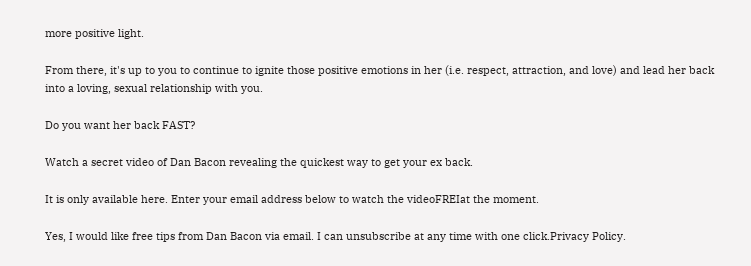more positive light.

From there, it's up to you to continue to ignite those positive emotions in her (i.e. respect, attraction, and love) and lead her back into a loving, sexual relationship with you.

Do you want her back FAST?

Watch a secret video of Dan Bacon revealing the quickest way to get your ex back.

It is only available here. Enter your email address below to watch the videoFREIat the moment.

Yes, I would like free tips from Dan Bacon via email. I can unsubscribe at any time with one click.Privacy Policy.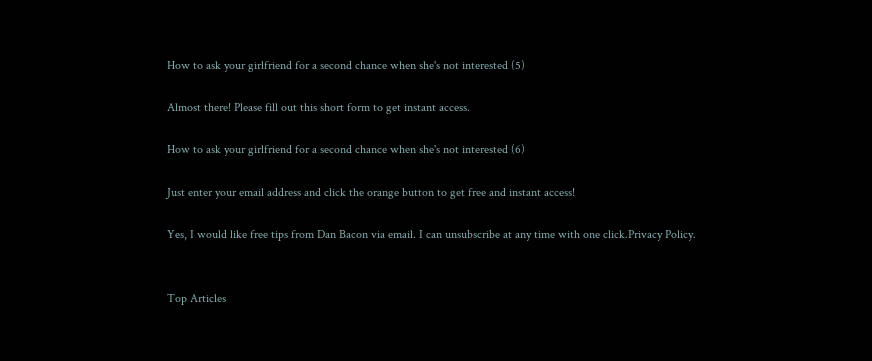How to ask your girlfriend for a second chance when she's not interested (5)

Almost there! Please fill out this short form to get instant access.

How to ask your girlfriend for a second chance when she's not interested (6)

Just enter your email address and click the orange button to get free and instant access!

Yes, I would like free tips from Dan Bacon via email. I can unsubscribe at any time with one click.Privacy Policy.


Top Articles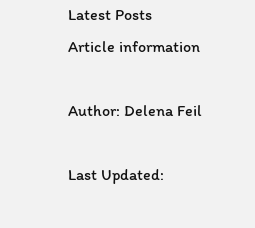Latest Posts
Article information

Author: Delena Feil

Last Updated: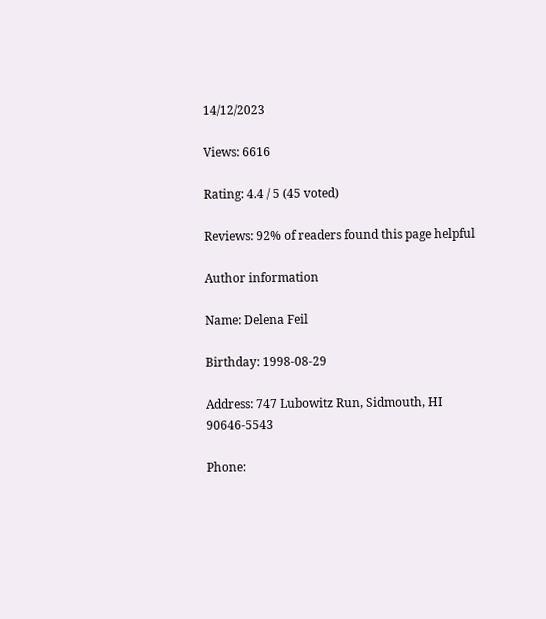14/12/2023

Views: 6616

Rating: 4.4 / 5 (45 voted)

Reviews: 92% of readers found this page helpful

Author information

Name: Delena Feil

Birthday: 1998-08-29

Address: 747 Lubowitz Run, Sidmouth, HI 90646-5543

Phone: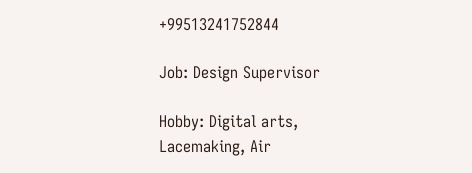+99513241752844

Job: Design Supervisor

Hobby: Digital arts, Lacemaking, Air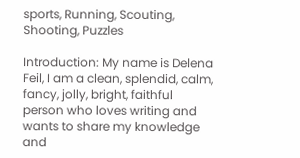sports, Running, Scouting, Shooting, Puzzles

Introduction: My name is Delena Feil, I am a clean, splendid, calm, fancy, jolly, bright, faithful person who loves writing and wants to share my knowledge and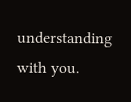understanding with you.